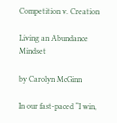Competition v. Creation

Living an Abundance Mindset

by Carolyn McGinn

In our fast-paced “I win,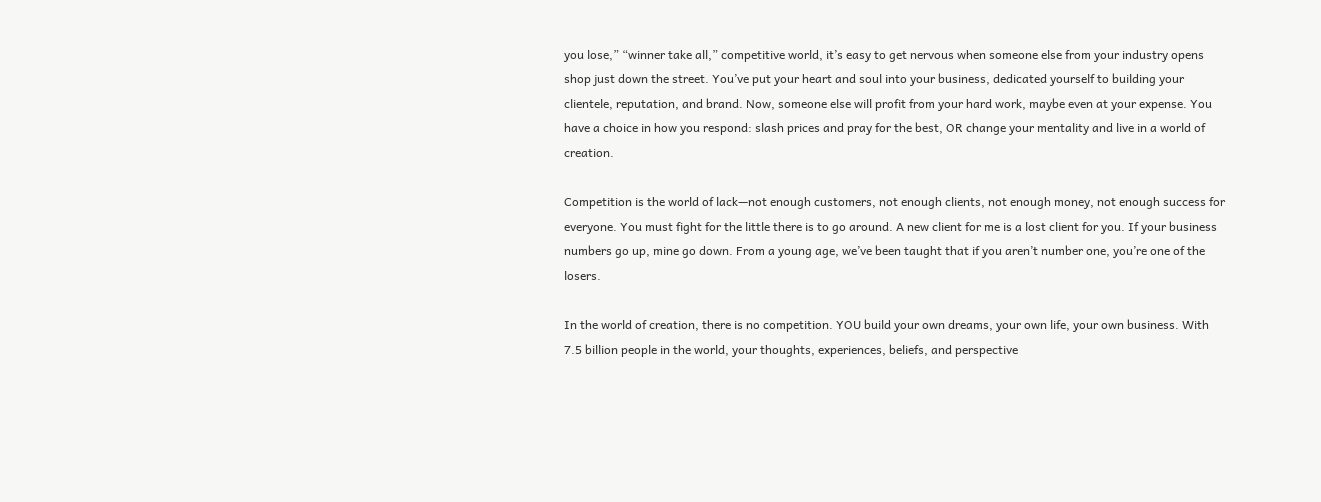you lose,” “winner take all,” competitive world, it’s easy to get nervous when someone else from your industry opens shop just down the street. You’ve put your heart and soul into your business, dedicated yourself to building your clientele, reputation, and brand. Now, someone else will profit from your hard work, maybe even at your expense. You have a choice in how you respond: slash prices and pray for the best, OR change your mentality and live in a world of creation.

Competition is the world of lack—not enough customers, not enough clients, not enough money, not enough success for everyone. You must fight for the little there is to go around. A new client for me is a lost client for you. If your business numbers go up, mine go down. From a young age, we’ve been taught that if you aren’t number one, you’re one of the losers.

In the world of creation, there is no competition. YOU build your own dreams, your own life, your own business. With 7.5 billion people in the world, your thoughts, experiences, beliefs, and perspective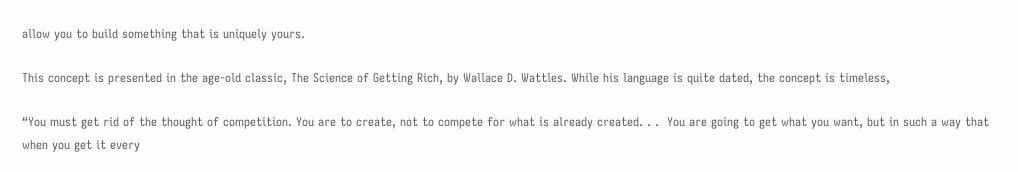allow you to build something that is uniquely yours.

This concept is presented in the age-old classic, The Science of Getting Rich, by Wallace D. Wattles. While his language is quite dated, the concept is timeless,

“You must get rid of the thought of competition. You are to create, not to compete for what is already created. . .  You are going to get what you want, but in such a way that when you get it every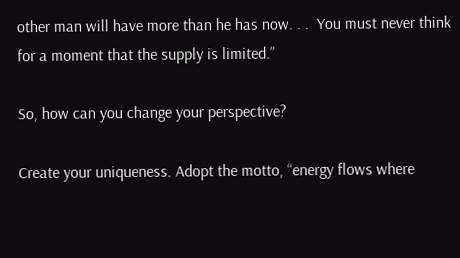other man will have more than he has now. . .  You must never think for a moment that the supply is limited.”

So, how can you change your perspective?

Create your uniqueness. Adopt the motto, “energy flows where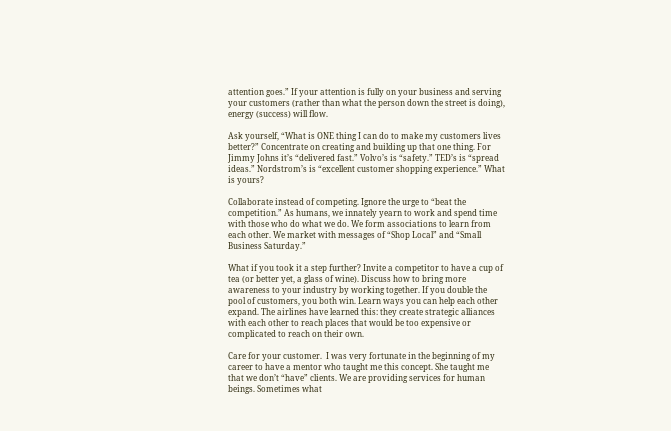attention goes.” If your attention is fully on your business and serving your customers (rather than what the person down the street is doing), energy (success) will flow.

Ask yourself, “What is ONE thing I can do to make my customers lives better?” Concentrate on creating and building up that one thing. For Jimmy Johns it’s “delivered fast.” Volvo’s is “safety.” TED’s is “spread ideas.” Nordstrom’s is “excellent customer shopping experience.” What is yours?

Collaborate instead of competing. Ignore the urge to “beat the competition.” As humans, we innately yearn to work and spend time with those who do what we do. We form associations to learn from each other. We market with messages of “Shop Local” and “Small Business Saturday.”

What if you took it a step further? Invite a competitor to have a cup of tea (or better yet, a glass of wine). Discuss how to bring more awareness to your industry by working together. If you double the pool of customers, you both win. Learn ways you can help each other expand. The airlines have learned this: they create strategic alliances with each other to reach places that would be too expensive or complicated to reach on their own.

Care for your customer.  I was very fortunate in the beginning of my career to have a mentor who taught me this concept. She taught me that we don’t “have” clients. We are providing services for human beings. Sometimes what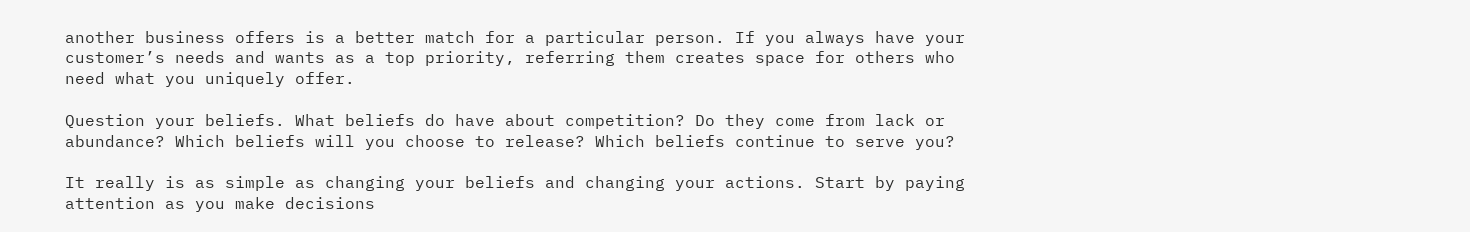another business offers is a better match for a particular person. If you always have your customer’s needs and wants as a top priority, referring them creates space for others who need what you uniquely offer.

Question your beliefs. What beliefs do have about competition? Do they come from lack or abundance? Which beliefs will you choose to release? Which beliefs continue to serve you?

It really is as simple as changing your beliefs and changing your actions. Start by paying attention as you make decisions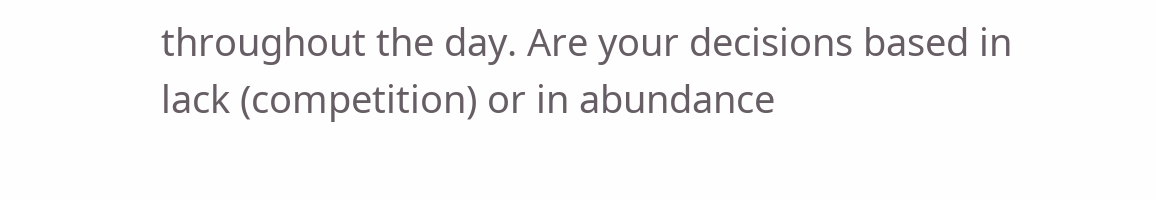throughout the day. Are your decisions based in lack (competition) or in abundance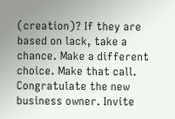(creation)? If they are based on lack, take a chance. Make a different choice. Make that call. Congratulate the new business owner. Invite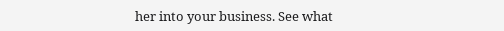her into your business. See what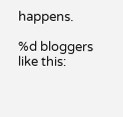happens.

%d bloggers like this: